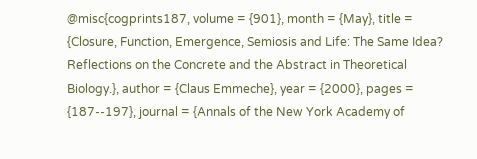@misc{cogprints187, volume = {901}, month = {May}, title = {Closure, Function, Emergence, Semiosis and Life: The Same Idea? Reflections on the Concrete and the Abstract in Theoretical Biology.}, author = {Claus Emmeche}, year = {2000}, pages = {187--197}, journal = {Annals of the New York Academy of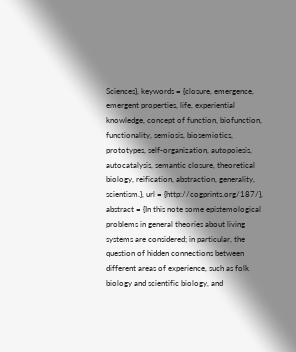Sciences}, keywords = {closure, emergence, emergent properties, life, experiential knowledge, concept of function, biofunction, functionality, semiosis, biosemiotics, prototypes, self-organization, autopoiesis, autocatalysis, semantic closure, theoretical biology, reification, abstraction, generality, scientism.}, url = {http://cogprints.org/187/}, abstract = {In this note some epistemological problems in general theories about living systems are considered; in particular, the question of hidden connections between different areas of experience, such as folk biology and scientific biology, and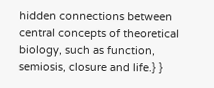hidden connections between central concepts of theoretical biology, such as function, semiosis, closure and life.} }